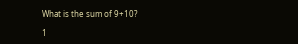What is the sum of 9+10?

1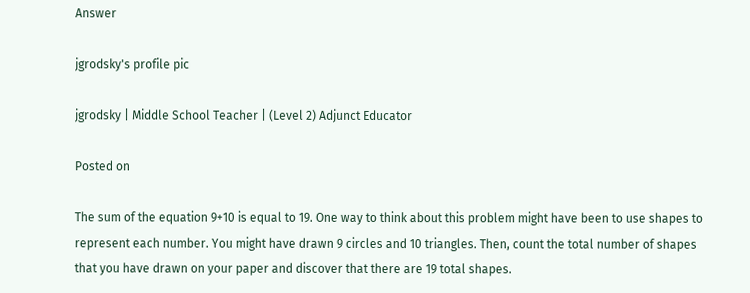Answer

jgrodsky's profile pic

jgrodsky | Middle School Teacher | (Level 2) Adjunct Educator

Posted on

The sum of the equation 9+10 is equal to 19. One way to think about this problem might have been to use shapes to represent each number. You might have drawn 9 circles and 10 triangles. Then, count the total number of shapes that you have drawn on your paper and discover that there are 19 total shapes.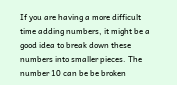If you are having a more difficult time adding numbers, it might be a good idea to break down these numbers into smaller pieces. The number 10 can be be broken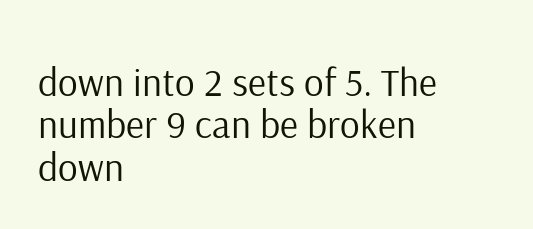down into 2 sets of 5. The number 9 can be broken down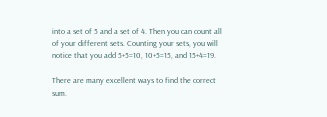into a set of 5 and a set of 4. Then you can count all of your different sets. Counting your sets, you will notice that you add 5+5=10, 10+5=15, and 15+4=19.

There are many excellent ways to find the correct sum.